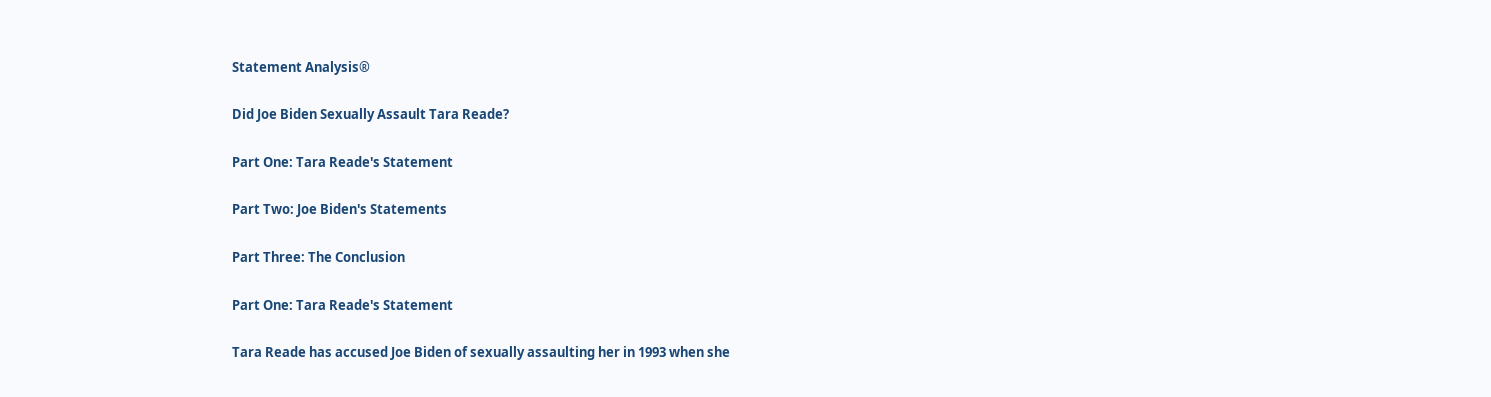Statement Analysis®

Did Joe Biden Sexually Assault Tara Reade?

Part One: Tara Reade's Statement

Part Two: Joe Biden's Statements

Part Three: The Conclusion

Part One: Tara Reade's Statement

Tara Reade has accused Joe Biden of sexually assaulting her in 1993 when she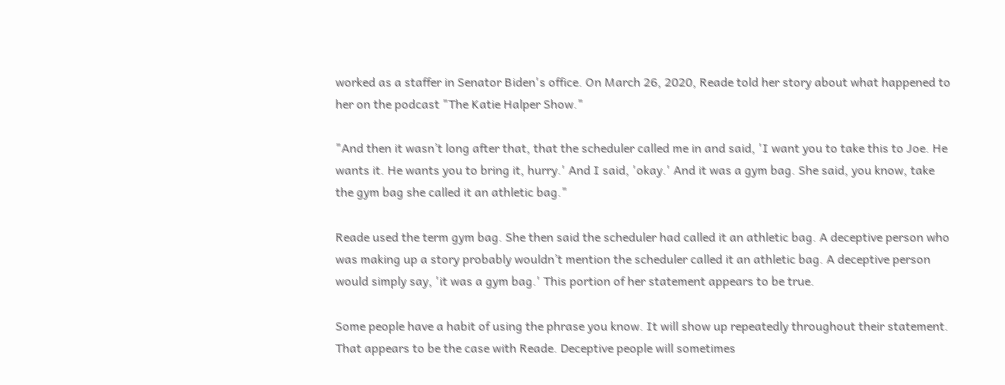worked as a staffer in Senator Biden's office. On March 26, 2020, Reade told her story about what happened to her on the podcast "The Katie Halper Show."

"And then it wasn’t long after that, that the scheduler called me in and said, 'I want you to take this to Joe. He wants it. He wants you to bring it, hurry.' And I said, 'okay.' And it was a gym bag. She said, you know, take the gym bag she called it an athletic bag."

Reade used the term gym bag. She then said the scheduler had called it an athletic bag. A deceptive person who was making up a story probably wouldn’t mention the scheduler called it an athletic bag. A deceptive person would simply say, 'it was a gym bag.' This portion of her statement appears to be true.

Some people have a habit of using the phrase you know. It will show up repeatedly throughout their statement. That appears to be the case with Reade. Deceptive people will sometimes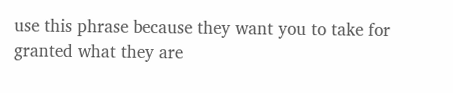use this phrase because they want you to take for granted what they are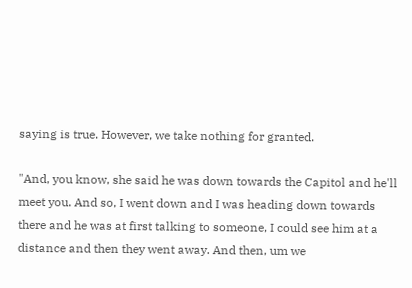saying is true. However, we take nothing for granted.

"And, you know, she said he was down towards the Capitol and he'll meet you. And so, I went down and I was heading down towards there and he was at first talking to someone, I could see him at a distance and then they went away. And then, um we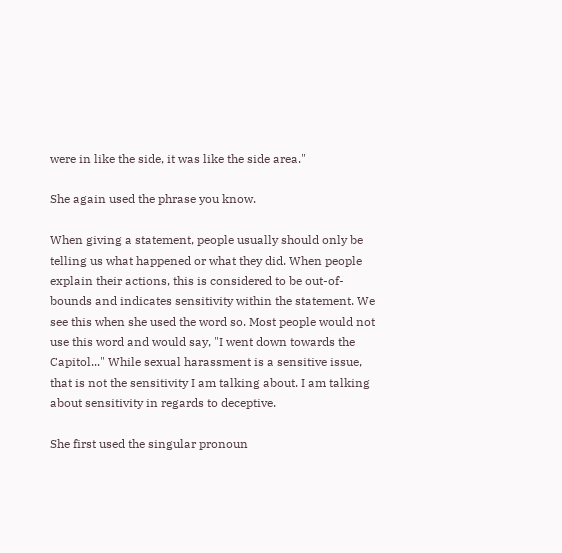were in like the side, it was like the side area."

She again used the phrase you know.

When giving a statement, people usually should only be telling us what happened or what they did. When people explain their actions, this is considered to be out-of-bounds and indicates sensitivity within the statement. We see this when she used the word so. Most people would not use this word and would say, "I went down towards the Capitol..." While sexual harassment is a sensitive issue, that is not the sensitivity I am talking about. I am talking about sensitivity in regards to deceptive.

She first used the singular pronoun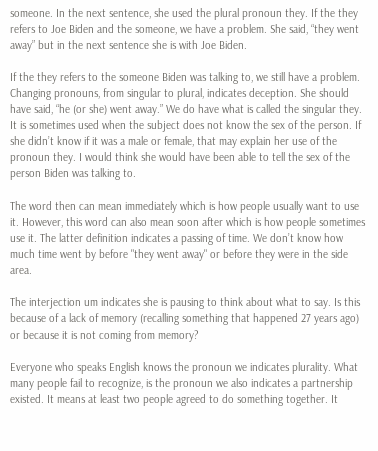someone. In the next sentence, she used the plural pronoun they. If the they refers to Joe Biden and the someone, we have a problem. She said, “they went away” but in the next sentence she is with Joe Biden.

If the they refers to the someone Biden was talking to, we still have a problem. Changing pronouns, from singular to plural, indicates deception. She should have said, “he (or she) went away.” We do have what is called the singular they. It is sometimes used when the subject does not know the sex of the person. If she didn’t know if it was a male or female, that may explain her use of the pronoun they. I would think she would have been able to tell the sex of the person Biden was talking to.

The word then can mean immediately which is how people usually want to use it. However, this word can also mean soon after which is how people sometimes use it. The latter definition indicates a passing of time. We don’t know how much time went by before "they went away" or before they were in the side area.

The interjection um indicates she is pausing to think about what to say. Is this because of a lack of memory (recalling something that happened 27 years ago) or because it is not coming from memory?

Everyone who speaks English knows the pronoun we indicates plurality. What many people fail to recognize, is the pronoun we also indicates a partnership existed. It means at least two people agreed to do something together. It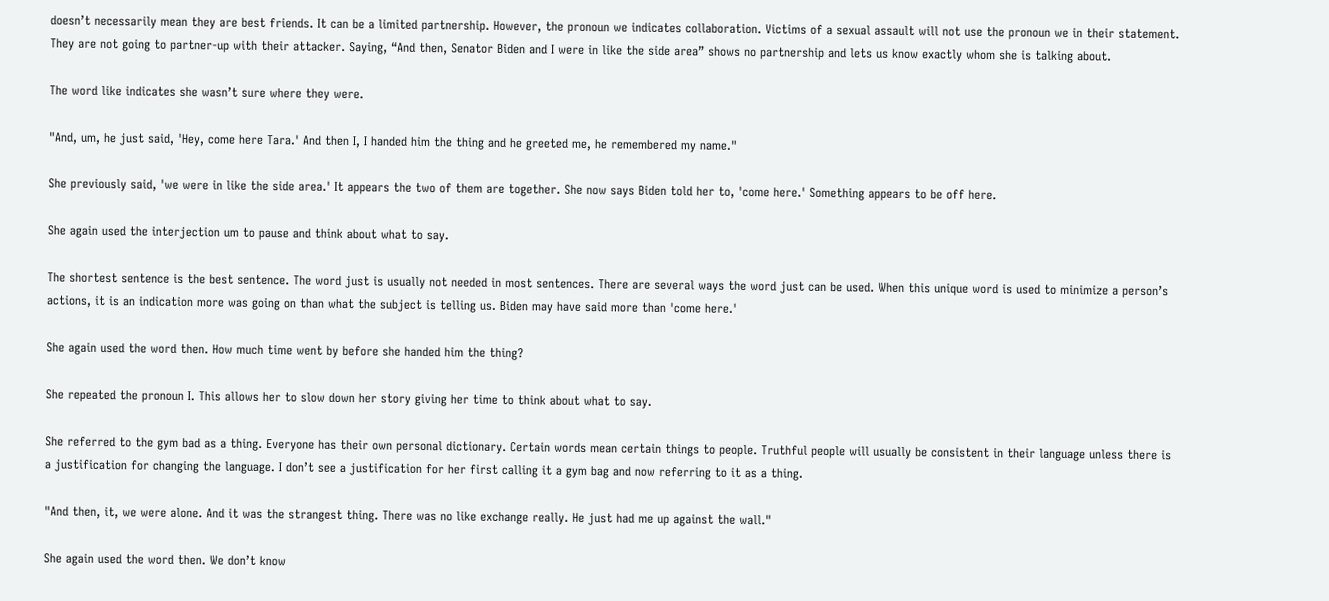doesn’t necessarily mean they are best friends. It can be a limited partnership. However, the pronoun we indicates collaboration. Victims of a sexual assault will not use the pronoun we in their statement. They are not going to partner-up with their attacker. Saying, “And then, Senator Biden and I were in like the side area” shows no partnership and lets us know exactly whom she is talking about.

The word like indicates she wasn’t sure where they were.

"And, um, he just said, 'Hey, come here Tara.' And then I, I handed him the thing and he greeted me, he remembered my name."

She previously said, 'we were in like the side area.' It appears the two of them are together. She now says Biden told her to, 'come here.' Something appears to be off here.

She again used the interjection um to pause and think about what to say.

The shortest sentence is the best sentence. The word just is usually not needed in most sentences. There are several ways the word just can be used. When this unique word is used to minimize a person’s actions, it is an indication more was going on than what the subject is telling us. Biden may have said more than 'come here.'

She again used the word then. How much time went by before she handed him the thing?

She repeated the pronoun I. This allows her to slow down her story giving her time to think about what to say.

She referred to the gym bad as a thing. Everyone has their own personal dictionary. Certain words mean certain things to people. Truthful people will usually be consistent in their language unless there is a justification for changing the language. I don’t see a justification for her first calling it a gym bag and now referring to it as a thing.

"And then, it, we were alone. And it was the strangest thing. There was no like exchange really. He just had me up against the wall."

She again used the word then. We don’t know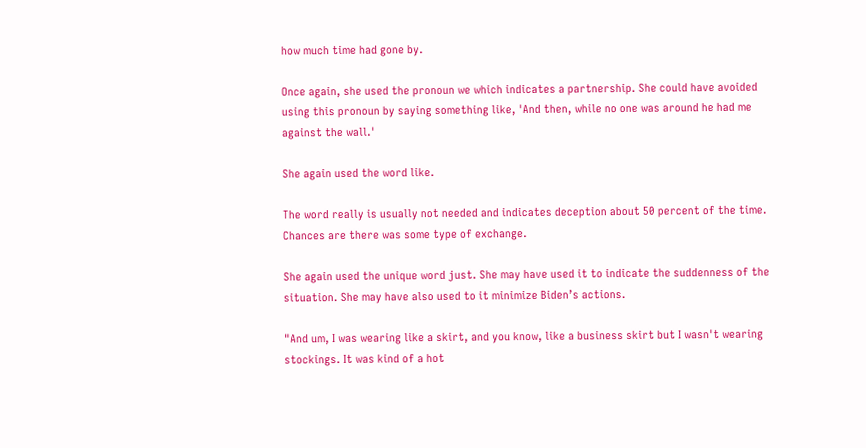how much time had gone by.

Once again, she used the pronoun we which indicates a partnership. She could have avoided using this pronoun by saying something like, 'And then, while no one was around he had me against the wall.'

She again used the word like.

The word really is usually not needed and indicates deception about 50 percent of the time. Chances are there was some type of exchange.

She again used the unique word just. She may have used it to indicate the suddenness of the situation. She may have also used to it minimize Biden’s actions.

"And um, I was wearing like a skirt, and you know, like a business skirt but I wasn't wearing stockings. It was kind of a hot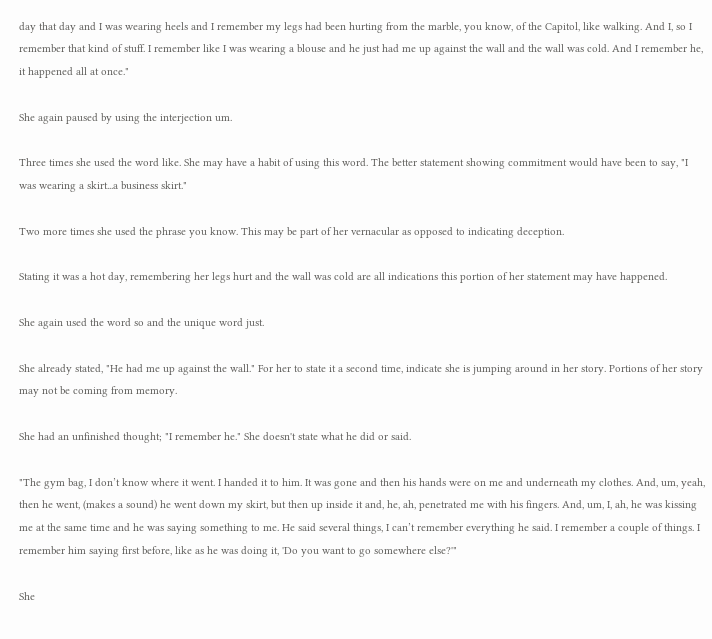day that day and I was wearing heels and I remember my legs had been hurting from the marble, you know, of the Capitol, like walking. And I, so I remember that kind of stuff. I remember like I was wearing a blouse and he just had me up against the wall and the wall was cold. And I remember he, it happened all at once."

She again paused by using the interjection um.

Three times she used the word like. She may have a habit of using this word. The better statement showing commitment would have been to say, "I was wearing a skirt...a business skirt."

Two more times she used the phrase you know. This may be part of her vernacular as opposed to indicating deception.

Stating it was a hot day, remembering her legs hurt and the wall was cold are all indications this portion of her statement may have happened.

She again used the word so and the unique word just.

She already stated, "He had me up against the wall." For her to state it a second time, indicate she is jumping around in her story. Portions of her story may not be coming from memory.

She had an unfinished thought; "I remember he." She doesn't state what he did or said.

"The gym bag, I don’t know where it went. I handed it to him. It was gone and then his hands were on me and underneath my clothes. And, um, yeah, then he went, (makes a sound) he went down my skirt, but then up inside it and, he, ah, penetrated me with his fingers. And, um, I, ah, he was kissing me at the same time and he was saying something to me. He said several things, I can’t remember everything he said. I remember a couple of things. I remember him saying first before, like as he was doing it, 'Do you want to go somewhere else?'"

She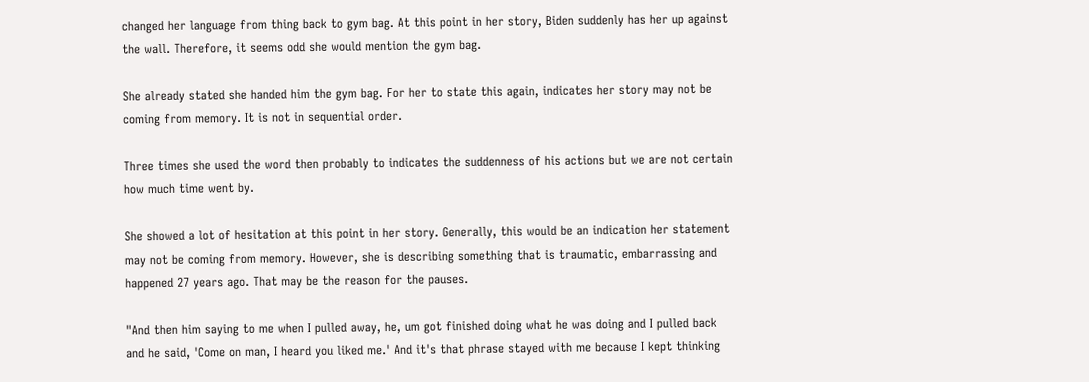changed her language from thing back to gym bag. At this point in her story, Biden suddenly has her up against the wall. Therefore, it seems odd she would mention the gym bag.

She already stated she handed him the gym bag. For her to state this again, indicates her story may not be coming from memory. It is not in sequential order.

Three times she used the word then probably to indicates the suddenness of his actions but we are not certain how much time went by.

She showed a lot of hesitation at this point in her story. Generally, this would be an indication her statement may not be coming from memory. However, she is describing something that is traumatic, embarrassing and happened 27 years ago. That may be the reason for the pauses.

"And then him saying to me when I pulled away, he, um got finished doing what he was doing and I pulled back and he said, 'Come on man, I heard you liked me.' And it's that phrase stayed with me because I kept thinking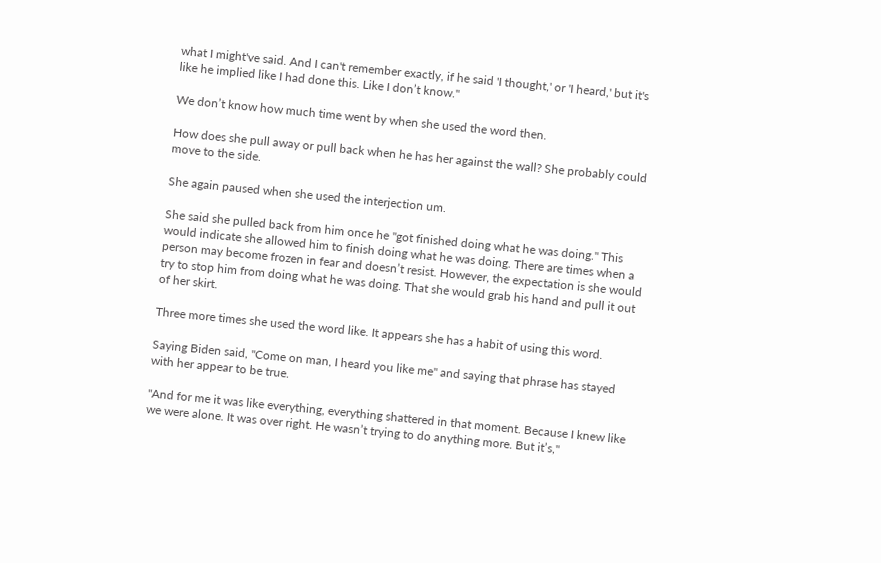what I might've said. And I can't remember exactly, if he said 'I thought,' or 'I heard,' but it's like he implied like I had done this. Like I don’t know."

We don’t know how much time went by when she used the word then.

How does she pull away or pull back when he has her against the wall? She probably could move to the side.

She again paused when she used the interjection um.

She said she pulled back from him once he "got finished doing what he was doing." This would indicate she allowed him to finish doing what he was doing. There are times when a person may become frozen in fear and doesn’t resist. However, the expectation is she would try to stop him from doing what he was doing. That she would grab his hand and pull it out of her skirt.

Three more times she used the word like. It appears she has a habit of using this word.

Saying Biden said, "Come on man, I heard you like me" and saying that phrase has stayed with her appear to be true.

"And for me it was like everything, everything shattered in that moment. Because I knew like we were alone. It was over right. He wasn’t trying to do anything more. But it’s,"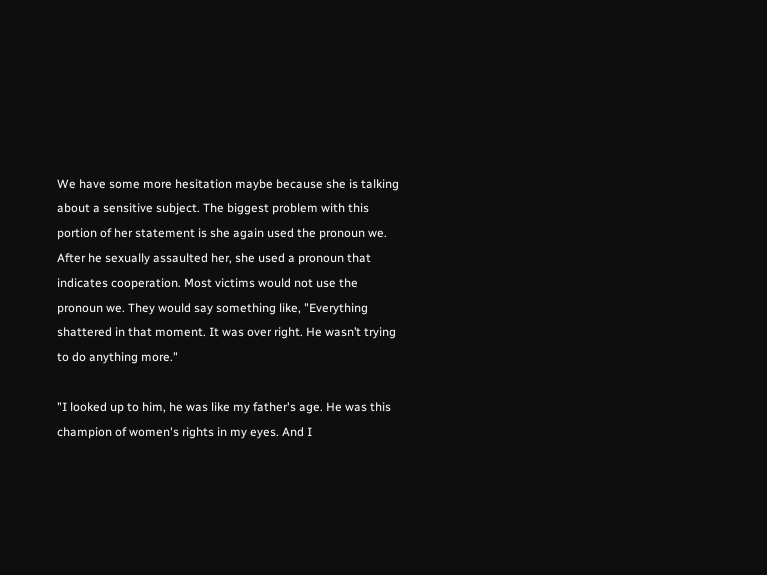We have some more hesitation maybe because she is talking about a sensitive subject. The biggest problem with this portion of her statement is she again used the pronoun we. After he sexually assaulted her, she used a pronoun that indicates cooperation. Most victims would not use the pronoun we. They would say something like, "Everything shattered in that moment. It was over right. He wasn’t trying to do anything more."

"I looked up to him, he was like my father's age. He was this champion of women's rights in my eyes. And I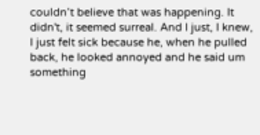couldn’t believe that was happening. It didn't, it seemed surreal. And I just, I knew, I just felt sick because he, when he pulled back, he looked annoyed and he said um something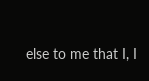else to me that I, I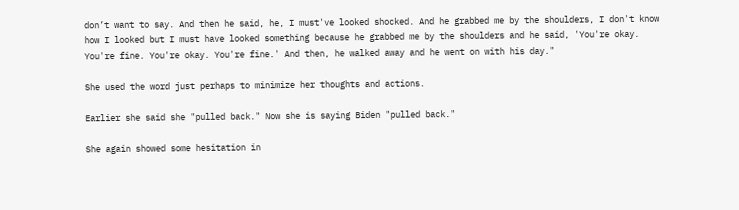don’t want to say. And then he said, he, I must've looked shocked. And he grabbed me by the shoulders, I don't know how I looked but I must have looked something because he grabbed me by the shoulders and he said, 'You're okay. You're fine. You're okay. You're fine.' And then, he walked away and he went on with his day."

She used the word just perhaps to minimize her thoughts and actions.

Earlier she said she "pulled back." Now she is saying Biden "pulled back."

She again showed some hesitation in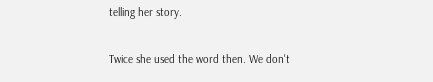telling her story.

Twice she used the word then. We don't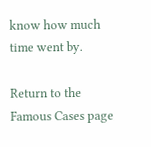know how much time went by.

Return to the Famous Cases page